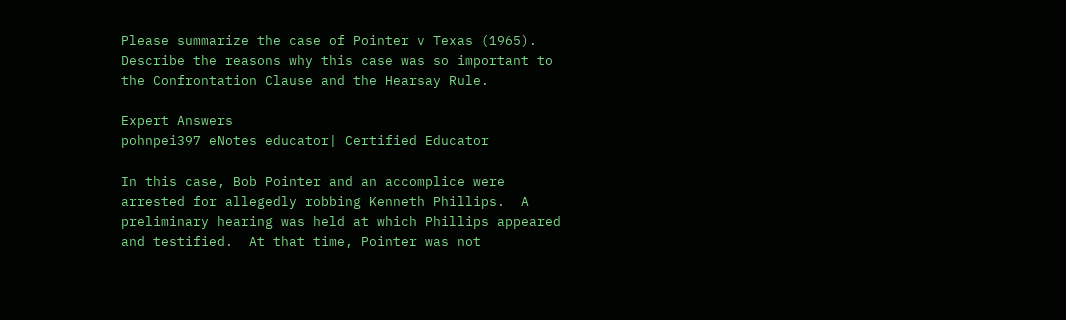Please summarize the case of Pointer v Texas (1965).  Describe the reasons why this case was so important to the Confrontation Clause and the Hearsay Rule.

Expert Answers
pohnpei397 eNotes educator| Certified Educator

In this case, Bob Pointer and an accomplice were arrested for allegedly robbing Kenneth Phillips.  A preliminary hearing was held at which Phillips appeared and testified.  At that time, Pointer was not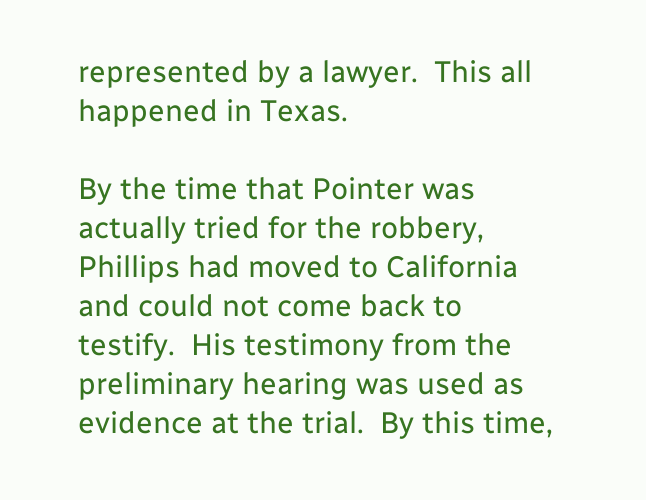represented by a lawyer.  This all happened in Texas.

By the time that Pointer was actually tried for the robbery, Phillips had moved to California and could not come back to testify.  His testimony from the preliminary hearing was used as evidence at the trial.  By this time,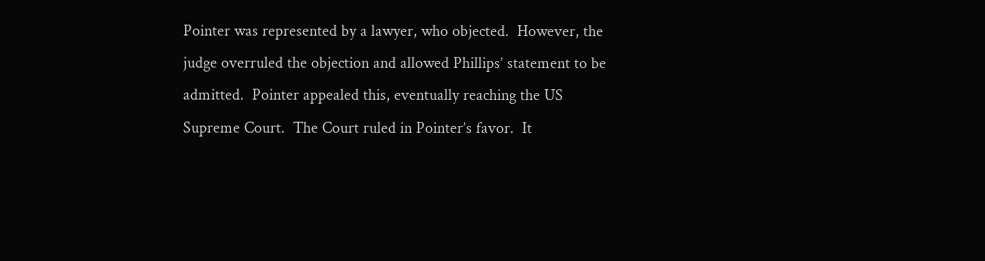Pointer was represented by a lawyer, who objected.  However, the judge overruled the objection and allowed Phillips’ statement to be admitted.  Pointer appealed this, eventually reaching the US Supreme Court.  The Court ruled in Pointer’s favor.  It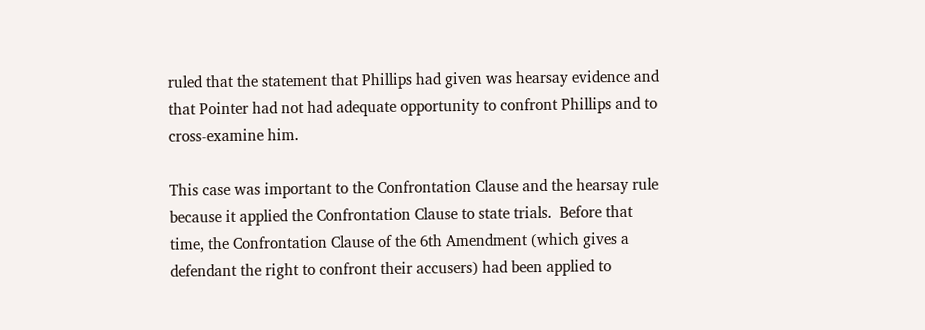ruled that the statement that Phillips had given was hearsay evidence and that Pointer had not had adequate opportunity to confront Phillips and to cross-examine him.

This case was important to the Confrontation Clause and the hearsay rule because it applied the Confrontation Clause to state trials.  Before that time, the Confrontation Clause of the 6th Amendment (which gives a defendant the right to confront their accusers) had been applied to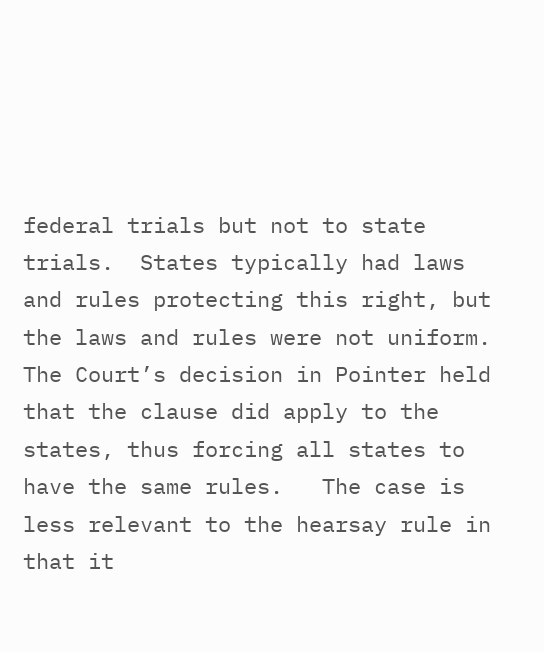federal trials but not to state trials.  States typically had laws and rules protecting this right, but the laws and rules were not uniform.  The Court’s decision in Pointer held that the clause did apply to the states, thus forcing all states to have the same rules.   The case is less relevant to the hearsay rule in that it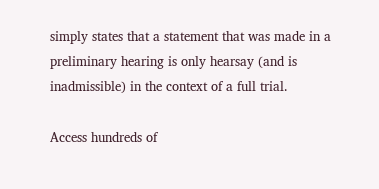simply states that a statement that was made in a preliminary hearing is only hearsay (and is inadmissible) in the context of a full trial.

Access hundreds of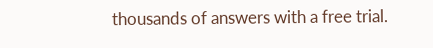thousands of answers with a free trial.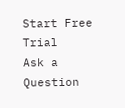Start Free Trial
Ask a Question